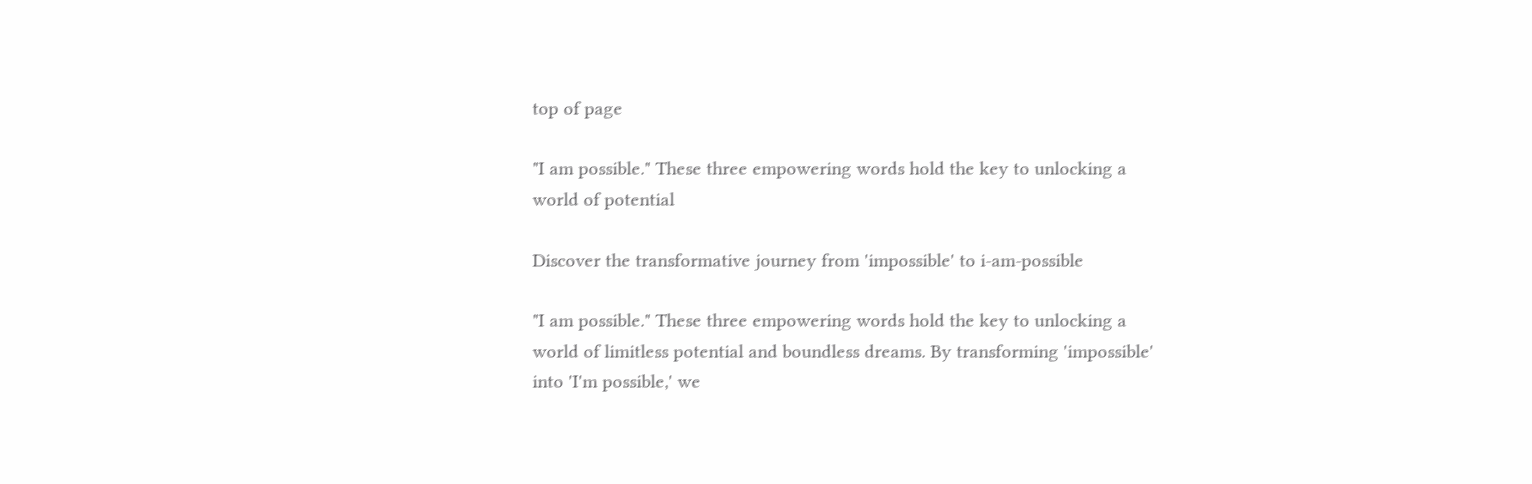top of page

"I am possible." These three empowering words hold the key to unlocking a world of potential

Discover the transformative journey from 'impossible' to i-am-possible

"I am possible." These three empowering words hold the key to unlocking a world of limitless potential and boundless dreams. By transforming 'impossible' into 'I'm possible,' we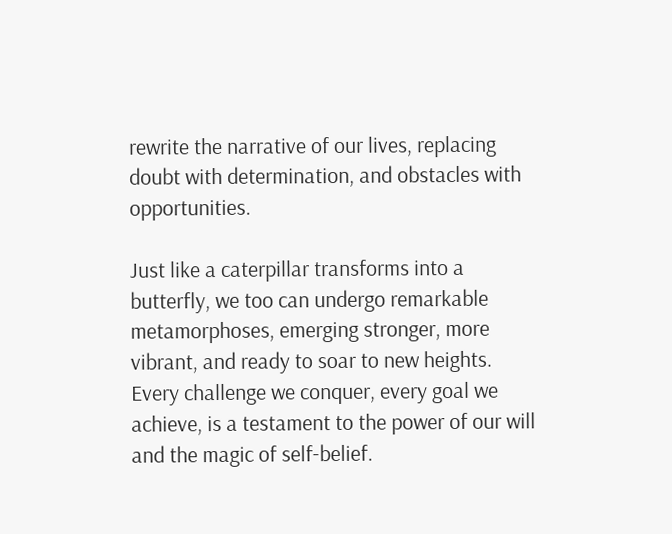rewrite the narrative of our lives, replacing doubt with determination, and obstacles with opportunities.

Just like a caterpillar transforms into a butterfly, we too can undergo remarkable metamorphoses, emerging stronger, more vibrant, and ready to soar to new heights. Every challenge we conquer, every goal we achieve, is a testament to the power of our will and the magic of self-belief.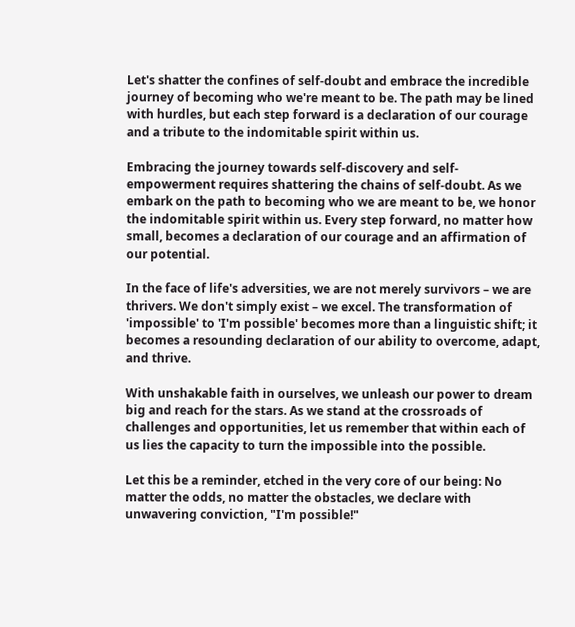Let's shatter the confines of self-doubt and embrace the incredible journey of becoming who we're meant to be. The path may be lined with hurdles, but each step forward is a declaration of our courage and a tribute to the indomitable spirit within us.

Embracing the journey towards self-discovery and self-empowerment requires shattering the chains of self-doubt. As we embark on the path to becoming who we are meant to be, we honor the indomitable spirit within us. Every step forward, no matter how small, becomes a declaration of our courage and an affirmation of our potential.

In the face of life's adversities, we are not merely survivors – we are thrivers. We don't simply exist – we excel. The transformation of 'impossible' to 'I'm possible' becomes more than a linguistic shift; it becomes a resounding declaration of our ability to overcome, adapt, and thrive.

With unshakable faith in ourselves, we unleash our power to dream big and reach for the stars. As we stand at the crossroads of challenges and opportunities, let us remember that within each of us lies the capacity to turn the impossible into the possible.

Let this be a reminder, etched in the very core of our being: No matter the odds, no matter the obstacles, we declare with unwavering conviction, "I'm possible!"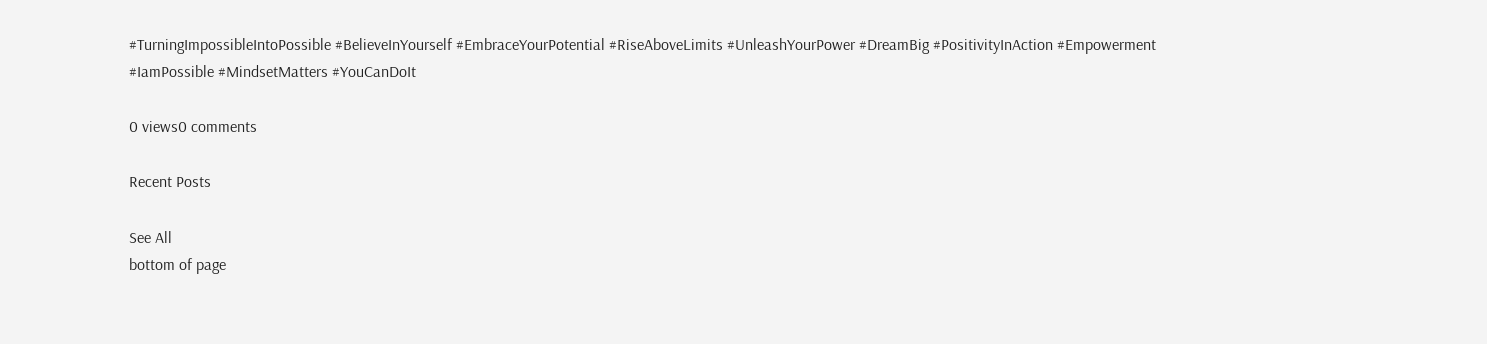#TurningImpossibleIntoPossible #BelieveInYourself #EmbraceYourPotential #RiseAboveLimits #UnleashYourPower #DreamBig #PositivityInAction #Empowerment #IamPossible #MindsetMatters #YouCanDoIt

0 views0 comments

Recent Posts

See All
bottom of page